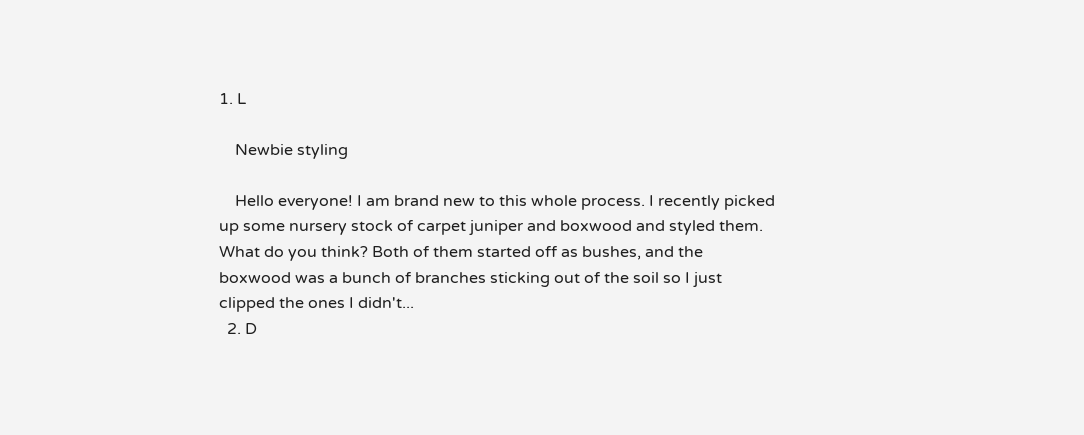1. L

    Newbie styling

    Hello everyone! I am brand new to this whole process. I recently picked up some nursery stock of carpet juniper and boxwood and styled them. What do you think? Both of them started off as bushes, and the boxwood was a bunch of branches sticking out of the soil so I just clipped the ones I didn't...
  2. D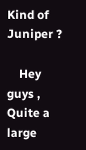Kind of Juniper ?

    Hey guys , Quite a large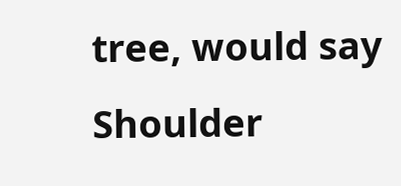tree, would say Shoulder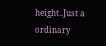height..Just a ordinary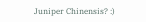Juniper Chinensis? :)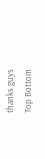thanks guys
Top Bottom